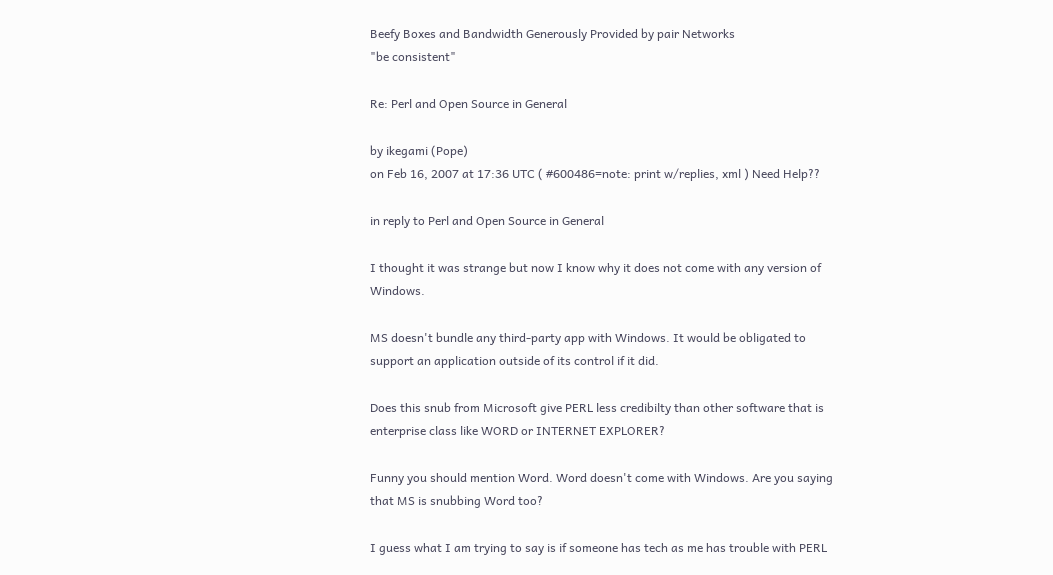Beefy Boxes and Bandwidth Generously Provided by pair Networks
"be consistent"

Re: Perl and Open Source in General

by ikegami (Pope)
on Feb 16, 2007 at 17:36 UTC ( #600486=note: print w/replies, xml ) Need Help??

in reply to Perl and Open Source in General

I thought it was strange but now I know why it does not come with any version of Windows.

MS doesn't bundle any third-party app with Windows. It would be obligated to support an application outside of its control if it did.

Does this snub from Microsoft give PERL less credibilty than other software that is enterprise class like WORD or INTERNET EXPLORER?

Funny you should mention Word. Word doesn't come with Windows. Are you saying that MS is snubbing Word too?

I guess what I am trying to say is if someone has tech as me has trouble with PERL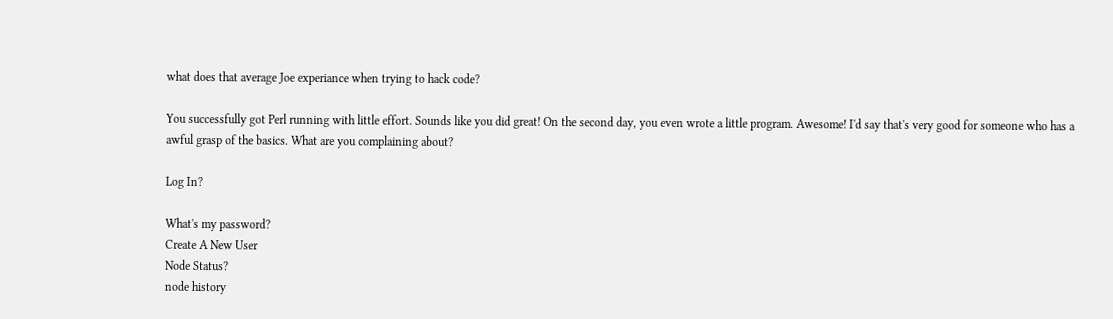what does that average Joe experiance when trying to hack code?

You successfully got Perl running with little effort. Sounds like you did great! On the second day, you even wrote a little program. Awesome! I'd say that's very good for someone who has a awful grasp of the basics. What are you complaining about?

Log In?

What's my password?
Create A New User
Node Status?
node history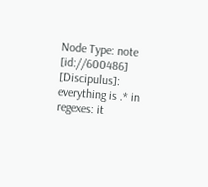Node Type: note [id://600486]
[Discipulus]: everything is .* in regexes: it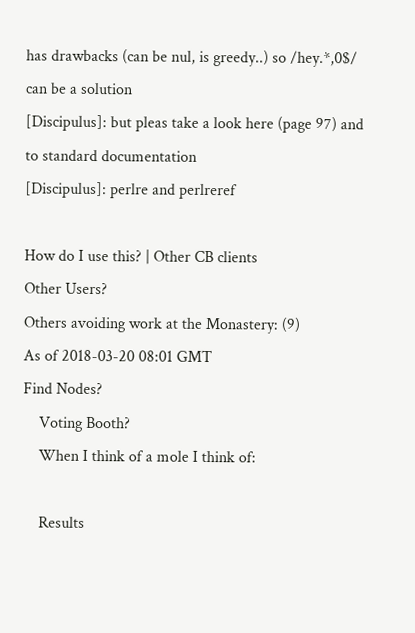has drawbacks (can be nul, is greedy..) so /hey.*,0$/ can be a solution
[Discipulus]: but pleas take a look here (page 97) and to standard documentation
[Discipulus]: perlre and perlreref

How do I use this? | Other CB clients
Other Users?
Others avoiding work at the Monastery: (9)
As of 2018-03-20 08:01 GMT
Find Nodes?
    Voting Booth?
    When I think of a mole I think of:

    Results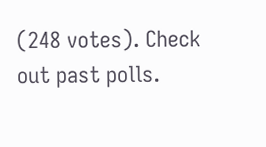(248 votes). Check out past polls.